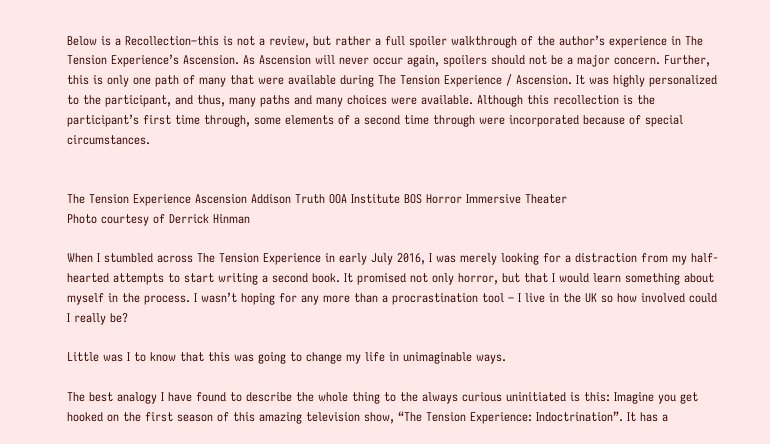Below is a Recollection–this is not a review, but rather a full spoiler walkthrough of the author’s experience in The Tension Experience’s Ascension. As Ascension will never occur again, spoilers should not be a major concern. Further, this is only one path of many that were available during The Tension Experience / Ascension. It was highly personalized to the participant, and thus, many paths and many choices were available. Although this recollection is the participant’s first time through, some elements of a second time through were incorporated because of special circumstances.


The Tension Experience Ascension Addison Truth OOA Institute BOS Horror Immersive Theater
Photo courtesy of Derrick Hinman

When I stumbled across The Tension Experience in early July 2016, I was merely looking for a distraction from my half-hearted attempts to start writing a second book. It promised not only horror, but that I would learn something about myself in the process. I wasn’t hoping for any more than a procrastination tool – I live in the UK so how involved could I really be?

Little was I to know that this was going to change my life in unimaginable ways.

The best analogy I have found to describe the whole thing to the always curious uninitiated is this: Imagine you get hooked on the first season of this amazing television show, “The Tension Experience: Indoctrination”. It has a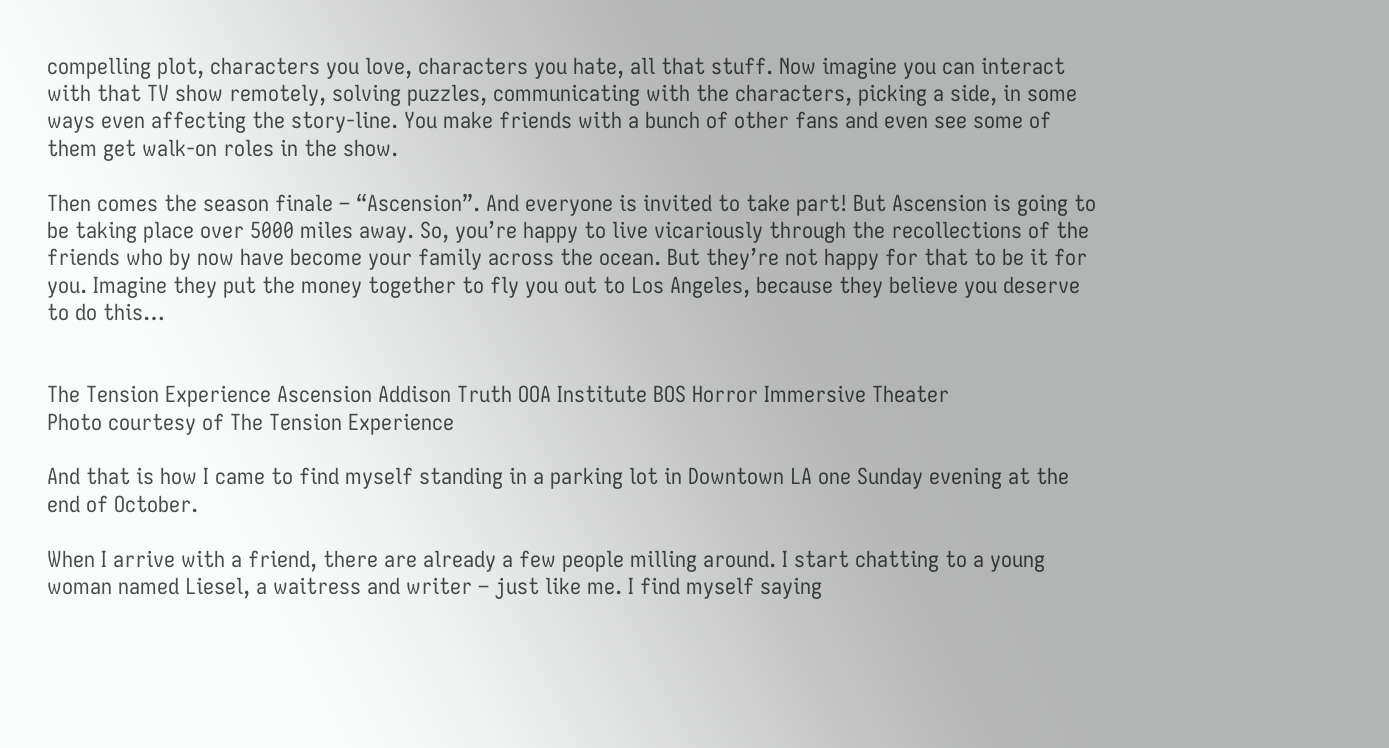compelling plot, characters you love, characters you hate, all that stuff. Now imagine you can interact with that TV show remotely, solving puzzles, communicating with the characters, picking a side, in some ways even affecting the story-line. You make friends with a bunch of other fans and even see some of them get walk-on roles in the show.

Then comes the season finale – “Ascension”. And everyone is invited to take part! But Ascension is going to be taking place over 5000 miles away. So, you’re happy to live vicariously through the recollections of the friends who by now have become your family across the ocean. But they’re not happy for that to be it for you. Imagine they put the money together to fly you out to Los Angeles, because they believe you deserve to do this…


The Tension Experience Ascension Addison Truth OOA Institute BOS Horror Immersive Theater
Photo courtesy of The Tension Experience

And that is how I came to find myself standing in a parking lot in Downtown LA one Sunday evening at the end of October.

When I arrive with a friend, there are already a few people milling around. I start chatting to a young woman named Liesel, a waitress and writer – just like me. I find myself saying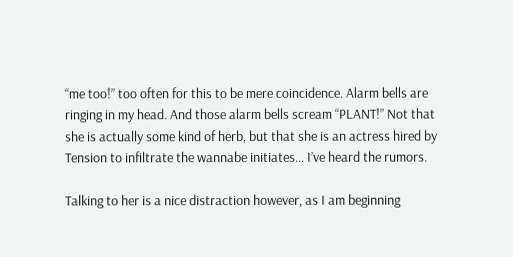“me too!” too often for this to be mere coincidence. Alarm bells are ringing in my head. And those alarm bells scream “PLANT!” Not that she is actually some kind of herb, but that she is an actress hired by Tension to infiltrate the wannabe initiates… I’ve heard the rumors.

Talking to her is a nice distraction however, as I am beginning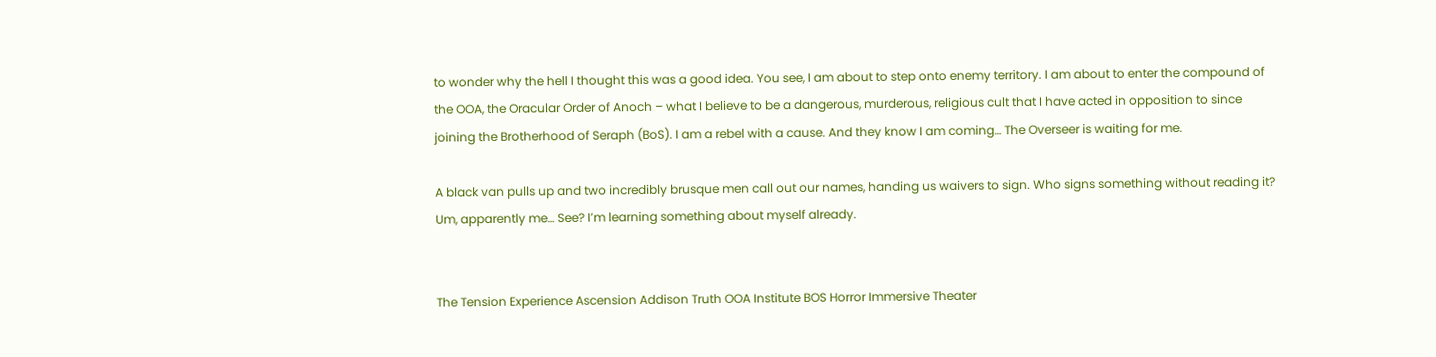to wonder why the hell I thought this was a good idea. You see, I am about to step onto enemy territory. I am about to enter the compound of the OOA, the Oracular Order of Anoch – what I believe to be a dangerous, murderous, religious cult that I have acted in opposition to since joining the Brotherhood of Seraph (BoS). I am a rebel with a cause. And they know I am coming… The Overseer is waiting for me.

A black van pulls up and two incredibly brusque men call out our names, handing us waivers to sign. Who signs something without reading it? Um, apparently me… See? I’m learning something about myself already.


The Tension Experience Ascension Addison Truth OOA Institute BOS Horror Immersive Theater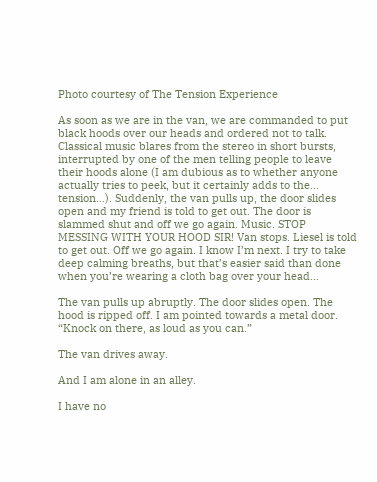Photo courtesy of The Tension Experience

As soon as we are in the van, we are commanded to put black hoods over our heads and ordered not to talk. Classical music blares from the stereo in short bursts, interrupted by one of the men telling people to leave their hoods alone (I am dubious as to whether anyone actually tries to peek, but it certainly adds to the… tension…). Suddenly, the van pulls up, the door slides open and my friend is told to get out. The door is slammed shut and off we go again. Music. STOP MESSING WITH YOUR HOOD SIR! Van stops. Liesel is told to get out. Off we go again. I know I’m next. I try to take deep calming breaths, but that’s easier said than done when you’re wearing a cloth bag over your head…

The van pulls up abruptly. The door slides open. The hood is ripped off. I am pointed towards a metal door. “Knock on there, as loud as you can.”

The van drives away.

And I am alone in an alley.

I have no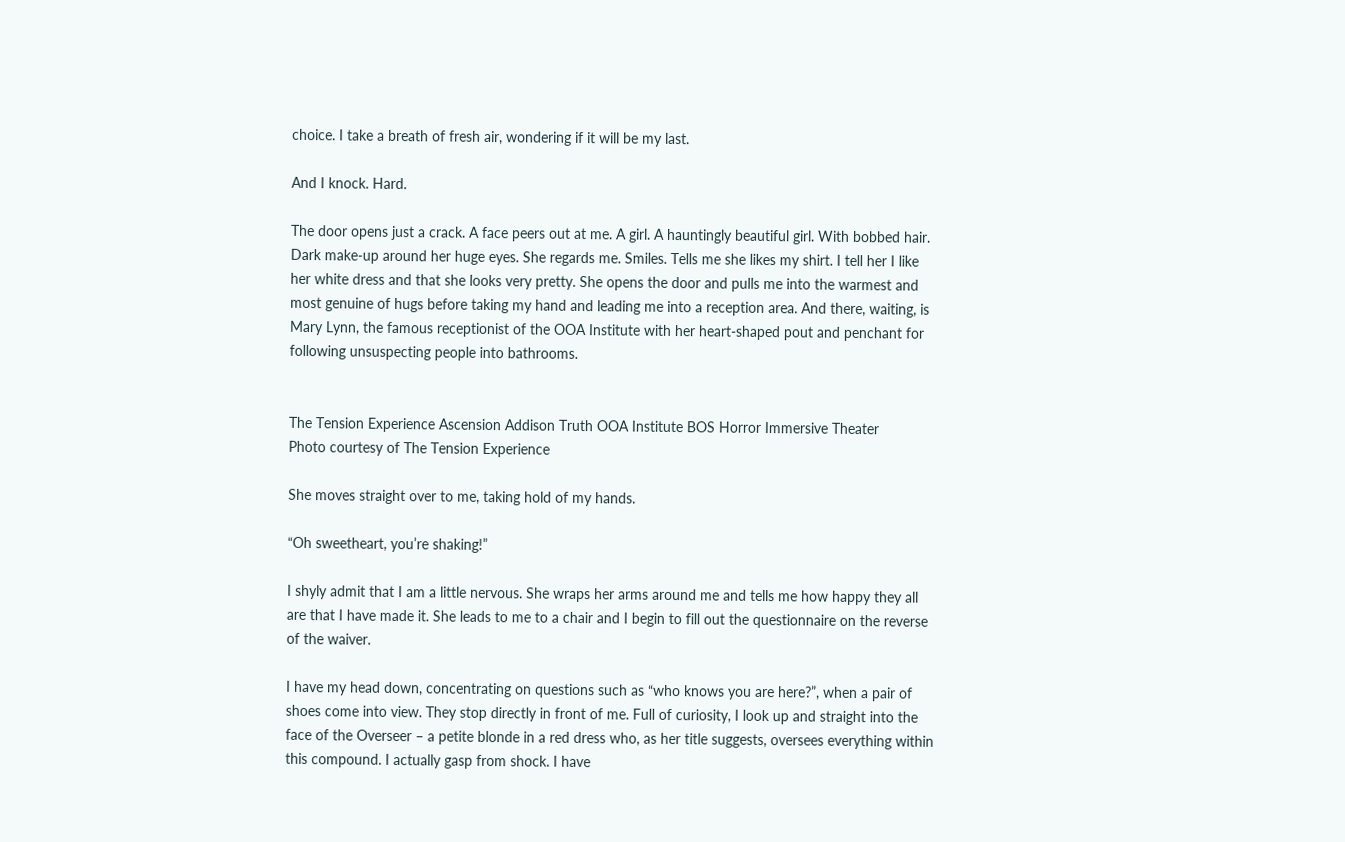choice. I take a breath of fresh air, wondering if it will be my last.

And I knock. Hard.

The door opens just a crack. A face peers out at me. A girl. A hauntingly beautiful girl. With bobbed hair. Dark make-up around her huge eyes. She regards me. Smiles. Tells me she likes my shirt. I tell her I like her white dress and that she looks very pretty. She opens the door and pulls me into the warmest and most genuine of hugs before taking my hand and leading me into a reception area. And there, waiting, is Mary Lynn, the famous receptionist of the OOA Institute with her heart-shaped pout and penchant for following unsuspecting people into bathrooms.


The Tension Experience Ascension Addison Truth OOA Institute BOS Horror Immersive Theater
Photo courtesy of The Tension Experience

She moves straight over to me, taking hold of my hands.

“Oh sweetheart, you’re shaking!”

I shyly admit that I am a little nervous. She wraps her arms around me and tells me how happy they all are that I have made it. She leads to me to a chair and I begin to fill out the questionnaire on the reverse of the waiver.

I have my head down, concentrating on questions such as “who knows you are here?”, when a pair of shoes come into view. They stop directly in front of me. Full of curiosity, I look up and straight into the face of the Overseer – a petite blonde in a red dress who, as her title suggests, oversees everything within this compound. I actually gasp from shock. I have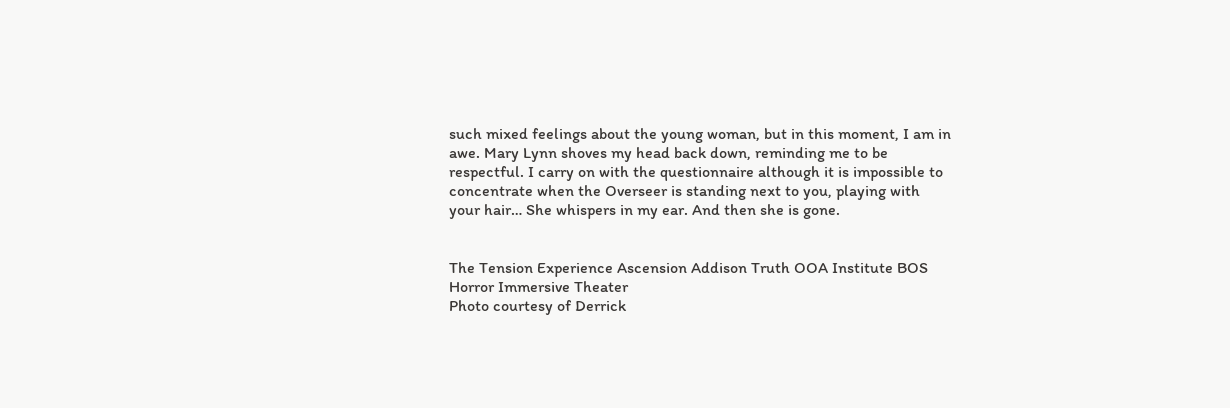such mixed feelings about the young woman, but in this moment, I am in awe. Mary Lynn shoves my head back down, reminding me to be respectful. I carry on with the questionnaire although it is impossible to concentrate when the Overseer is standing next to you, playing with your hair… She whispers in my ear. And then she is gone.


The Tension Experience Ascension Addison Truth OOA Institute BOS Horror Immersive Theater
Photo courtesy of Derrick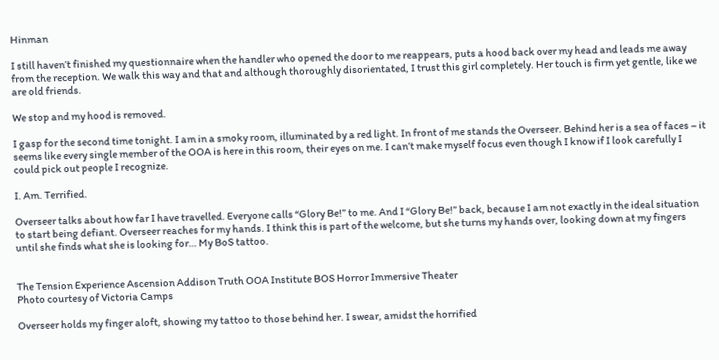Hinman

I still haven’t finished my questionnaire when the handler who opened the door to me reappears, puts a hood back over my head and leads me away from the reception. We walk this way and that and although thoroughly disorientated, I trust this girl completely. Her touch is firm yet gentle, like we are old friends.

We stop and my hood is removed.

I gasp for the second time tonight. I am in a smoky room, illuminated by a red light. In front of me stands the Overseer. Behind her is a sea of faces – it seems like every single member of the OOA is here in this room, their eyes on me. I can’t make myself focus even though I know if I look carefully I could pick out people I recognize.

I. Am. Terrified.

Overseer talks about how far I have travelled. Everyone calls “Glory Be!” to me. And I “Glory Be!” back, because I am not exactly in the ideal situation to start being defiant. Overseer reaches for my hands. I think this is part of the welcome, but she turns my hands over, looking down at my fingers until she finds what she is looking for… My BoS tattoo.


The Tension Experience Ascension Addison Truth OOA Institute BOS Horror Immersive Theater
Photo courtesy of Victoria Camps

Overseer holds my finger aloft, showing my tattoo to those behind her. I swear, amidst the horrified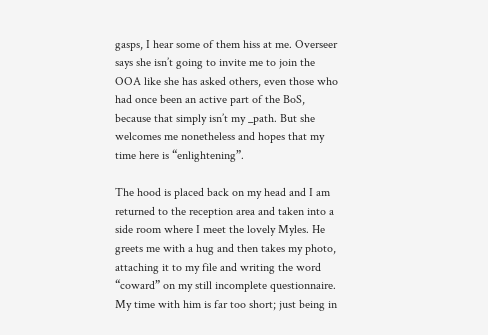gasps, I hear some of them hiss at me. Overseer says she isn’t going to invite me to join the OOA like she has asked others, even those who had once been an active part of the BoS, because that simply isn’t my _path. But she welcomes me nonetheless and hopes that my time here is “enlightening”.

The hood is placed back on my head and I am returned to the reception area and taken into a side room where I meet the lovely Myles. He greets me with a hug and then takes my photo, attaching it to my file and writing the word “coward” on my still incomplete questionnaire. My time with him is far too short; just being in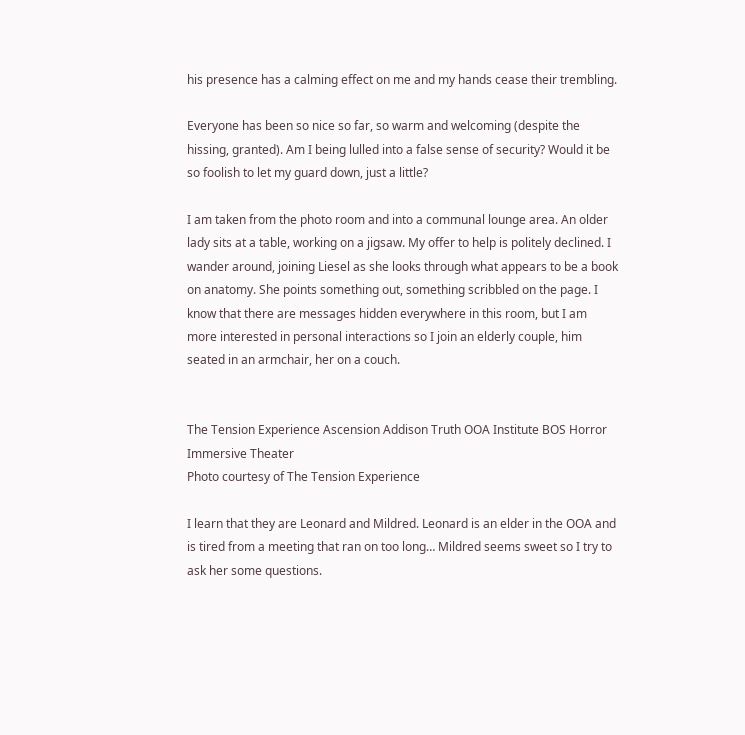his presence has a calming effect on me and my hands cease their trembling.

Everyone has been so nice so far, so warm and welcoming (despite the hissing, granted). Am I being lulled into a false sense of security? Would it be so foolish to let my guard down, just a little?

I am taken from the photo room and into a communal lounge area. An older lady sits at a table, working on a jigsaw. My offer to help is politely declined. I wander around, joining Liesel as she looks through what appears to be a book on anatomy. She points something out, something scribbled on the page. I know that there are messages hidden everywhere in this room, but I am more interested in personal interactions so I join an elderly couple, him seated in an armchair, her on a couch.


The Tension Experience Ascension Addison Truth OOA Institute BOS Horror Immersive Theater
Photo courtesy of The Tension Experience

I learn that they are Leonard and Mildred. Leonard is an elder in the OOA and is tired from a meeting that ran on too long… Mildred seems sweet so I try to ask her some questions.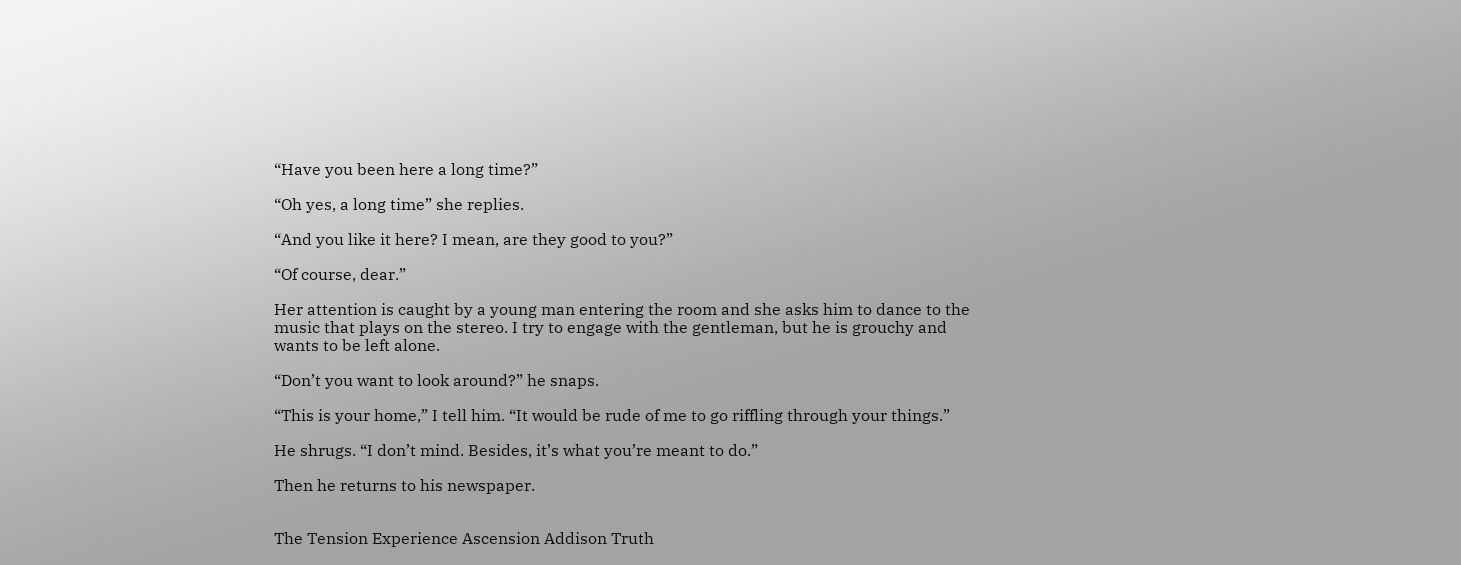“Have you been here a long time?”

“Oh yes, a long time” she replies.

“And you like it here? I mean, are they good to you?”

“Of course, dear.”

Her attention is caught by a young man entering the room and she asks him to dance to the music that plays on the stereo. I try to engage with the gentleman, but he is grouchy and wants to be left alone.

“Don’t you want to look around?” he snaps.

“This is your home,” I tell him. “It would be rude of me to go riffling through your things.”

He shrugs. “I don’t mind. Besides, it’s what you’re meant to do.”

Then he returns to his newspaper.


The Tension Experience Ascension Addison Truth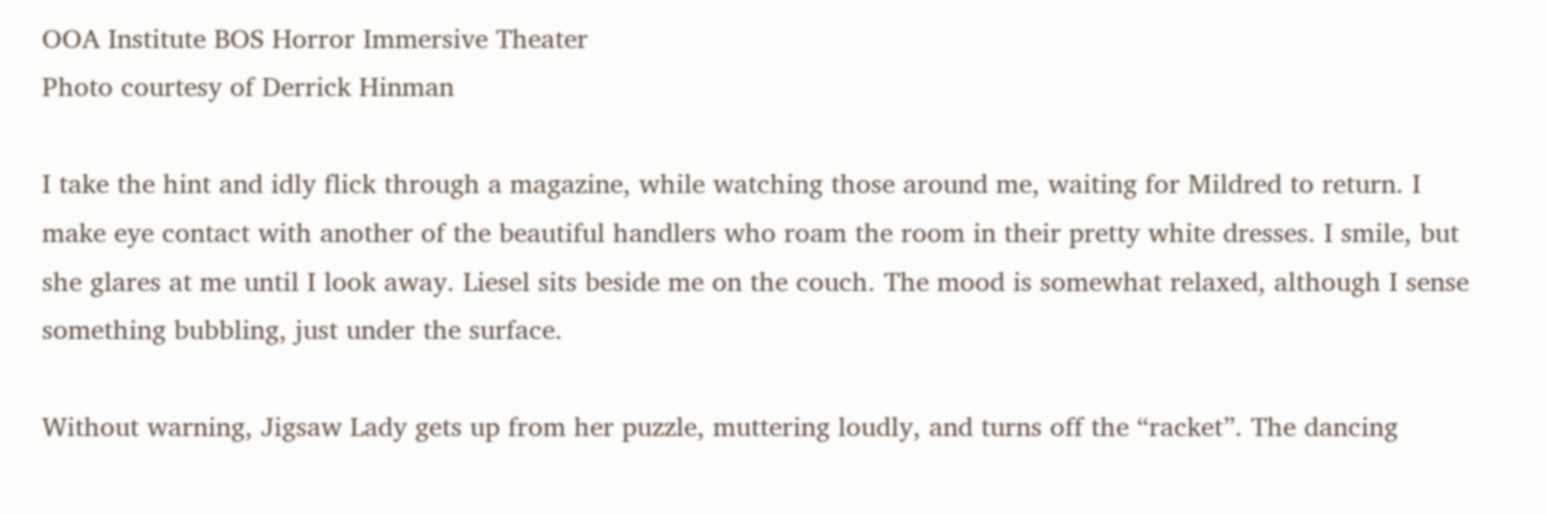OOA Institute BOS Horror Immersive Theater
Photo courtesy of Derrick Hinman

I take the hint and idly flick through a magazine, while watching those around me, waiting for Mildred to return. I make eye contact with another of the beautiful handlers who roam the room in their pretty white dresses. I smile, but she glares at me until I look away. Liesel sits beside me on the couch. The mood is somewhat relaxed, although I sense something bubbling, just under the surface.

Without warning, Jigsaw Lady gets up from her puzzle, muttering loudly, and turns off the “racket”. The dancing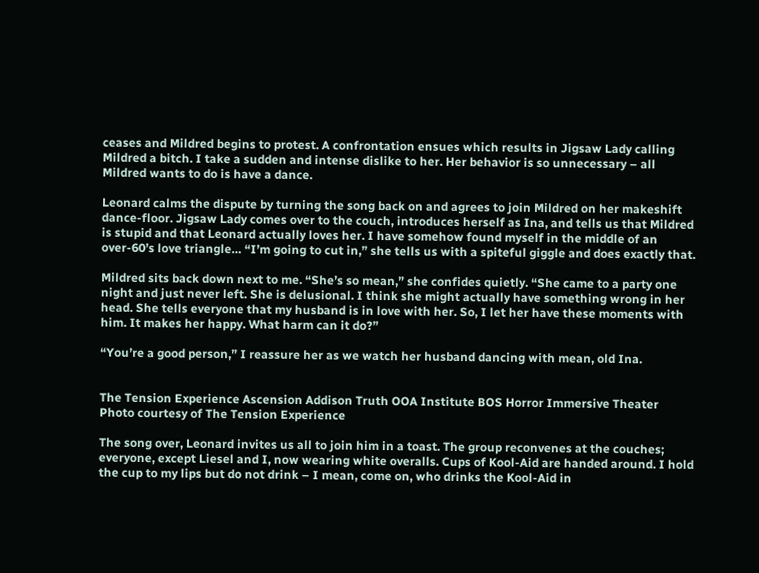ceases and Mildred begins to protest. A confrontation ensues which results in Jigsaw Lady calling Mildred a bitch. I take a sudden and intense dislike to her. Her behavior is so unnecessary – all Mildred wants to do is have a dance.

Leonard calms the dispute by turning the song back on and agrees to join Mildred on her makeshift dance-floor. Jigsaw Lady comes over to the couch, introduces herself as Ina, and tells us that Mildred is stupid and that Leonard actually loves her. I have somehow found myself in the middle of an over-60’s love triangle… “I’m going to cut in,” she tells us with a spiteful giggle and does exactly that.

Mildred sits back down next to me. “She’s so mean,” she confides quietly. “She came to a party one night and just never left. She is delusional. I think she might actually have something wrong in her head. She tells everyone that my husband is in love with her. So, I let her have these moments with him. It makes her happy. What harm can it do?”

“You’re a good person,” I reassure her as we watch her husband dancing with mean, old Ina.


The Tension Experience Ascension Addison Truth OOA Institute BOS Horror Immersive Theater
Photo courtesy of The Tension Experience

The song over, Leonard invites us all to join him in a toast. The group reconvenes at the couches; everyone, except Liesel and I, now wearing white overalls. Cups of Kool-Aid are handed around. I hold the cup to my lips but do not drink – I mean, come on, who drinks the Kool-Aid in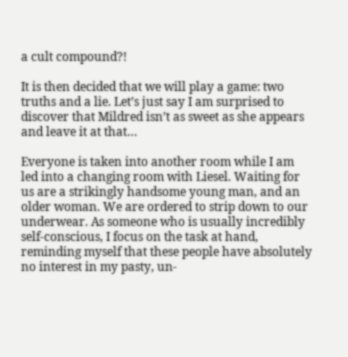a cult compound?!

It is then decided that we will play a game: two truths and a lie. Let’s just say I am surprised to discover that Mildred isn’t as sweet as she appears and leave it at that…

Everyone is taken into another room while I am led into a changing room with Liesel. Waiting for us are a strikingly handsome young man, and an older woman. We are ordered to strip down to our underwear. As someone who is usually incredibly self-conscious, I focus on the task at hand, reminding myself that these people have absolutely no interest in my pasty, un-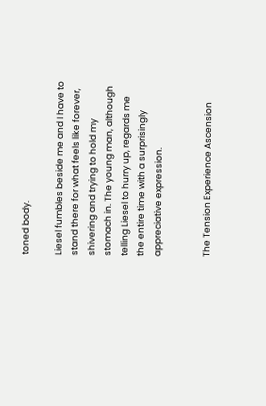toned body.

Liesel fumbles beside me and I have to stand there for what feels like forever, shivering and trying to hold my stomach in. The young man, although telling Liesel to hurry up, regards me the entire time with a surprisingly appreciative expression.


The Tension Experience Ascension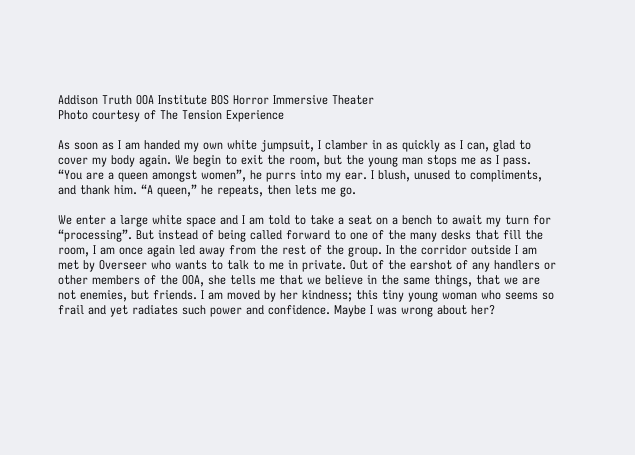Addison Truth OOA Institute BOS Horror Immersive Theater
Photo courtesy of The Tension Experience

As soon as I am handed my own white jumpsuit, I clamber in as quickly as I can, glad to cover my body again. We begin to exit the room, but the young man stops me as I pass. “You are a queen amongst women”, he purrs into my ear. I blush, unused to compliments, and thank him. “A queen,” he repeats, then lets me go.

We enter a large white space and I am told to take a seat on a bench to await my turn for “processing”. But instead of being called forward to one of the many desks that fill the room, I am once again led away from the rest of the group. In the corridor outside I am met by Overseer who wants to talk to me in private. Out of the earshot of any handlers or other members of the OOA, she tells me that we believe in the same things, that we are not enemies, but friends. I am moved by her kindness; this tiny young woman who seems so frail and yet radiates such power and confidence. Maybe I was wrong about her?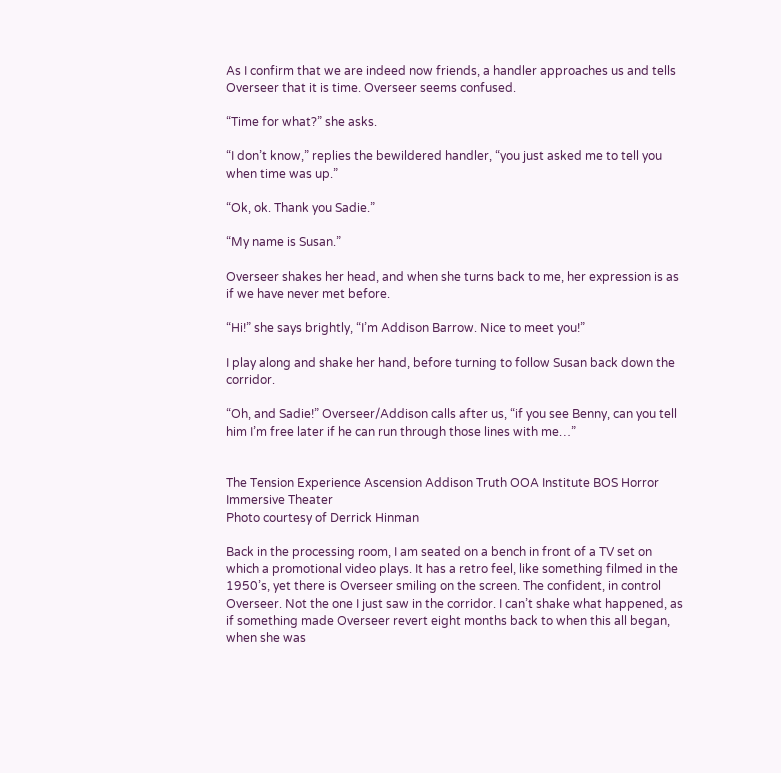As I confirm that we are indeed now friends, a handler approaches us and tells Overseer that it is time. Overseer seems confused.

“Time for what?” she asks.

“I don’t know,” replies the bewildered handler, “you just asked me to tell you when time was up.”

“Ok, ok. Thank you Sadie.”

“My name is Susan.”

Overseer shakes her head, and when she turns back to me, her expression is as if we have never met before.

“Hi!” she says brightly, “I’m Addison Barrow. Nice to meet you!”

I play along and shake her hand, before turning to follow Susan back down the corridor.

“Oh, and Sadie!” Overseer/Addison calls after us, “if you see Benny, can you tell him I’m free later if he can run through those lines with me…”


The Tension Experience Ascension Addison Truth OOA Institute BOS Horror Immersive Theater
Photo courtesy of Derrick Hinman

Back in the processing room, I am seated on a bench in front of a TV set on which a promotional video plays. It has a retro feel, like something filmed in the 1950’s, yet there is Overseer smiling on the screen. The confident, in control Overseer. Not the one I just saw in the corridor. I can’t shake what happened, as if something made Overseer revert eight months back to when this all began, when she was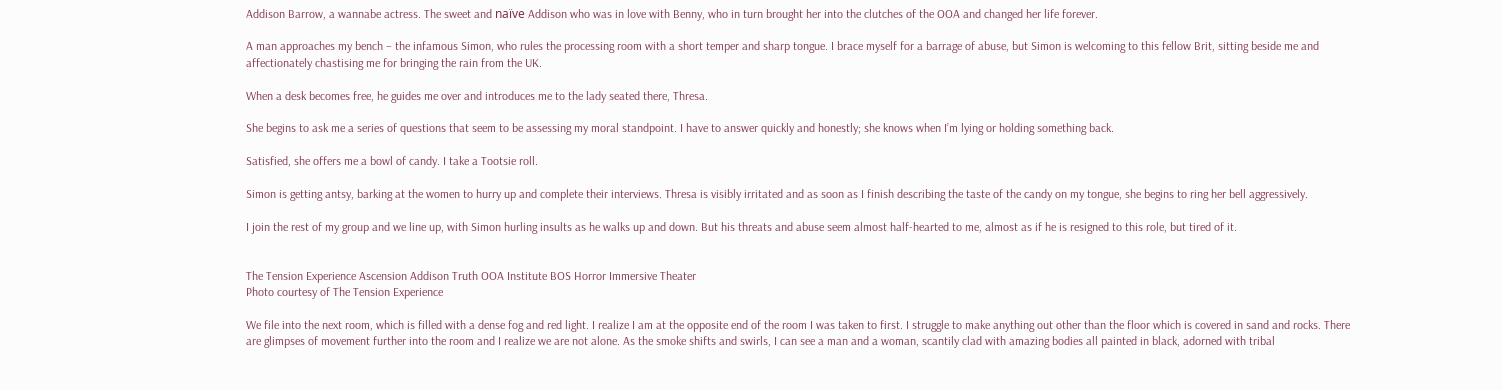Addison Barrow, a wannabe actress. The sweet and naïve Addison who was in love with Benny, who in turn brought her into the clutches of the OOA and changed her life forever.

A man approaches my bench – the infamous Simon, who rules the processing room with a short temper and sharp tongue. I brace myself for a barrage of abuse, but Simon is welcoming to this fellow Brit, sitting beside me and affectionately chastising me for bringing the rain from the UK.

When a desk becomes free, he guides me over and introduces me to the lady seated there, Thresa.

She begins to ask me a series of questions that seem to be assessing my moral standpoint. I have to answer quickly and honestly; she knows when I’m lying or holding something back.

Satisfied, she offers me a bowl of candy. I take a Tootsie roll.

Simon is getting antsy, barking at the women to hurry up and complete their interviews. Thresa is visibly irritated and as soon as I finish describing the taste of the candy on my tongue, she begins to ring her bell aggressively.

I join the rest of my group and we line up, with Simon hurling insults as he walks up and down. But his threats and abuse seem almost half-hearted to me, almost as if he is resigned to this role, but tired of it.


The Tension Experience Ascension Addison Truth OOA Institute BOS Horror Immersive Theater
Photo courtesy of The Tension Experience

We file into the next room, which is filled with a dense fog and red light. I realize I am at the opposite end of the room I was taken to first. I struggle to make anything out other than the floor which is covered in sand and rocks. There are glimpses of movement further into the room and I realize we are not alone. As the smoke shifts and swirls, I can see a man and a woman, scantily clad with amazing bodies all painted in black, adorned with tribal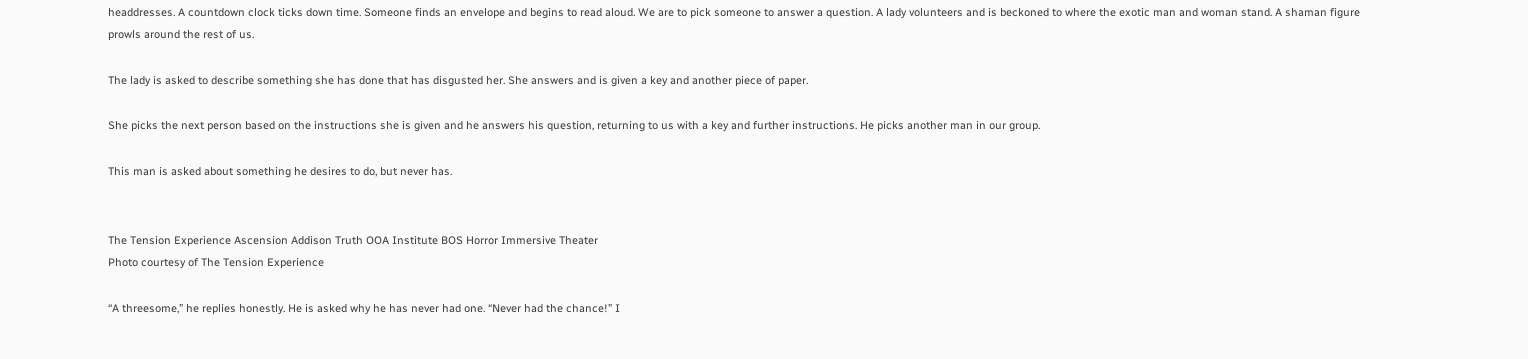headdresses. A countdown clock ticks down time. Someone finds an envelope and begins to read aloud. We are to pick someone to answer a question. A lady volunteers and is beckoned to where the exotic man and woman stand. A shaman figure prowls around the rest of us.

The lady is asked to describe something she has done that has disgusted her. She answers and is given a key and another piece of paper.

She picks the next person based on the instructions she is given and he answers his question, returning to us with a key and further instructions. He picks another man in our group.

This man is asked about something he desires to do, but never has.


The Tension Experience Ascension Addison Truth OOA Institute BOS Horror Immersive Theater
Photo courtesy of The Tension Experience

“A threesome,” he replies honestly. He is asked why he has never had one. “Never had the chance!” I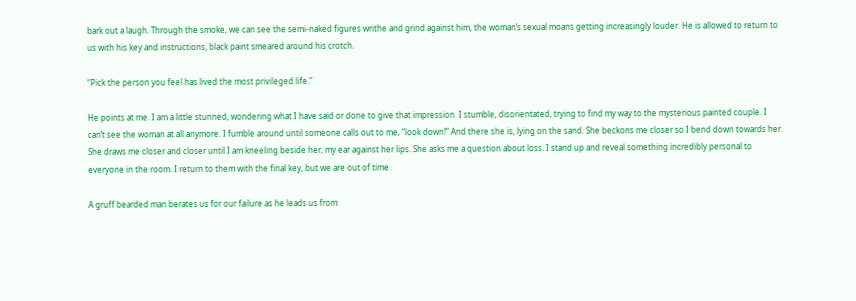bark out a laugh. Through the smoke, we can see the semi-naked figures writhe and grind against him, the woman’s sexual moans getting increasingly louder. He is allowed to return to us with his key and instructions, black paint smeared around his crotch.

“Pick the person you feel has lived the most privileged life.”

He points at me. I am a little stunned, wondering what I have said or done to give that impression. I stumble, disorientated, trying to find my way to the mysterious painted couple. I can’t see the woman at all anymore. I fumble around until someone calls out to me, “look down!” And there she is, lying on the sand. She beckons me closer so I bend down towards her. She draws me closer and closer until I am kneeling beside her, my ear against her lips. She asks me a question about loss. I stand up and reveal something incredibly personal to everyone in the room. I return to them with the final key, but we are out of time.

A gruff bearded man berates us for our failure as he leads us from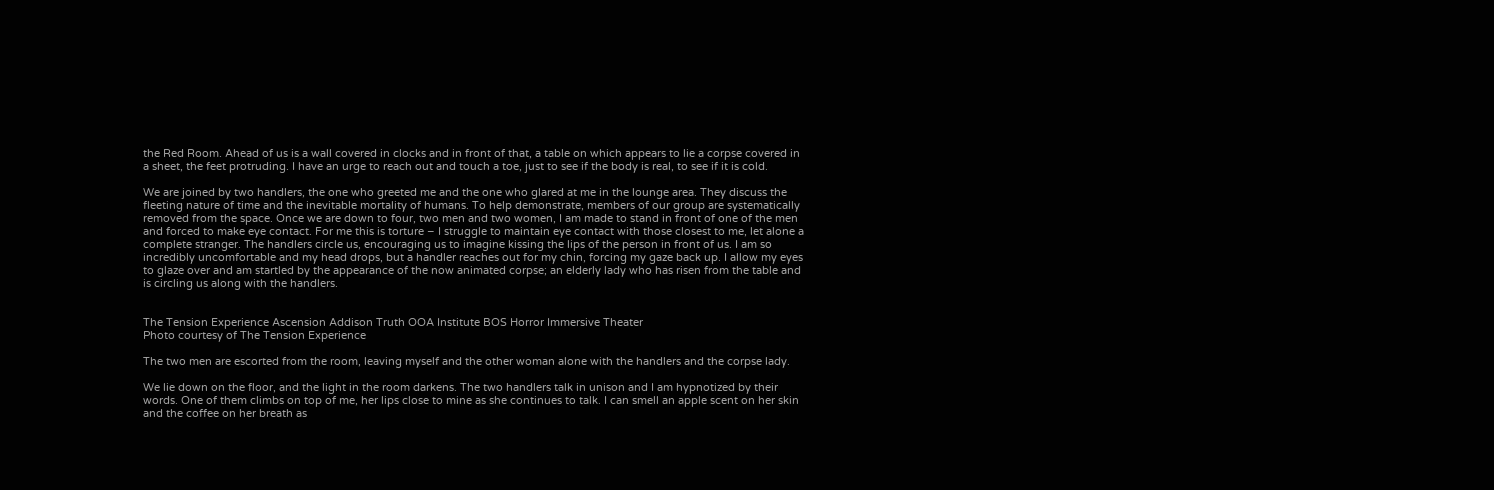the Red Room. Ahead of us is a wall covered in clocks and in front of that, a table on which appears to lie a corpse covered in a sheet, the feet protruding. I have an urge to reach out and touch a toe, just to see if the body is real, to see if it is cold.

We are joined by two handlers, the one who greeted me and the one who glared at me in the lounge area. They discuss the fleeting nature of time and the inevitable mortality of humans. To help demonstrate, members of our group are systematically removed from the space. Once we are down to four, two men and two women, I am made to stand in front of one of the men and forced to make eye contact. For me this is torture – I struggle to maintain eye contact with those closest to me, let alone a complete stranger. The handlers circle us, encouraging us to imagine kissing the lips of the person in front of us. I am so incredibly uncomfortable and my head drops, but a handler reaches out for my chin, forcing my gaze back up. I allow my eyes to glaze over and am startled by the appearance of the now animated corpse; an elderly lady who has risen from the table and is circling us along with the handlers.


The Tension Experience Ascension Addison Truth OOA Institute BOS Horror Immersive Theater
Photo courtesy of The Tension Experience

The two men are escorted from the room, leaving myself and the other woman alone with the handlers and the corpse lady.

We lie down on the floor, and the light in the room darkens. The two handlers talk in unison and I am hypnotized by their words. One of them climbs on top of me, her lips close to mine as she continues to talk. I can smell an apple scent on her skin and the coffee on her breath as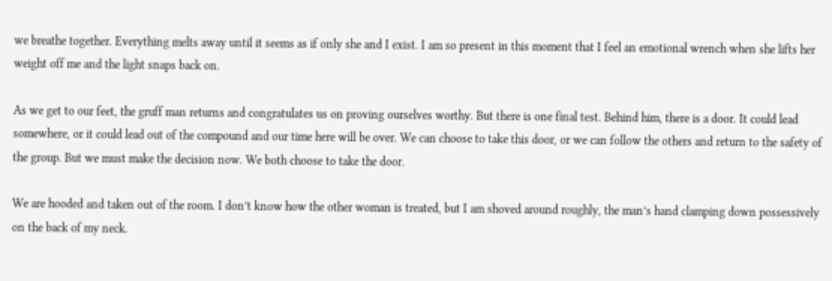we breathe together. Everything melts away until it seems as if only she and I exist. I am so present in this moment that I feel an emotional wrench when she lifts her weight off me and the light snaps back on.

As we get to our feet, the gruff man returns and congratulates us on proving ourselves worthy. But there is one final test. Behind him, there is a door. It could lead somewhere, or it could lead out of the compound and our time here will be over. We can choose to take this door, or we can follow the others and return to the safety of the group. But we must make the decision now. We both choose to take the door.

We are hooded and taken out of the room. I don’t know how the other woman is treated, but I am shoved around roughly, the man’s hand clamping down possessively on the back of my neck.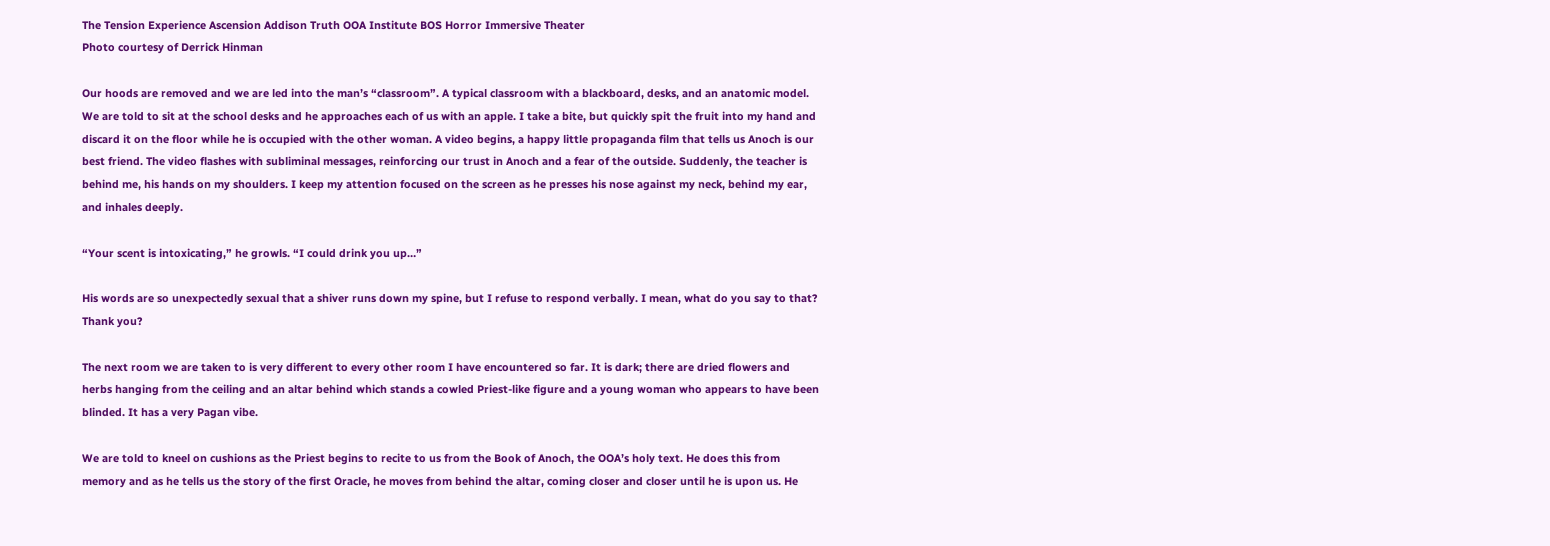The Tension Experience Ascension Addison Truth OOA Institute BOS Horror Immersive Theater
Photo courtesy of Derrick Hinman

Our hoods are removed and we are led into the man’s “classroom”. A typical classroom with a blackboard, desks, and an anatomic model. We are told to sit at the school desks and he approaches each of us with an apple. I take a bite, but quickly spit the fruit into my hand and discard it on the floor while he is occupied with the other woman. A video begins, a happy little propaganda film that tells us Anoch is our best friend. The video flashes with subliminal messages, reinforcing our trust in Anoch and a fear of the outside. Suddenly, the teacher is behind me, his hands on my shoulders. I keep my attention focused on the screen as he presses his nose against my neck, behind my ear, and inhales deeply.

“Your scent is intoxicating,” he growls. “I could drink you up…”

His words are so unexpectedly sexual that a shiver runs down my spine, but I refuse to respond verbally. I mean, what do you say to that? Thank you?

The next room we are taken to is very different to every other room I have encountered so far. It is dark; there are dried flowers and herbs hanging from the ceiling and an altar behind which stands a cowled Priest-like figure and a young woman who appears to have been blinded. It has a very Pagan vibe.

We are told to kneel on cushions as the Priest begins to recite to us from the Book of Anoch, the OOA’s holy text. He does this from memory and as he tells us the story of the first Oracle, he moves from behind the altar, coming closer and closer until he is upon us. He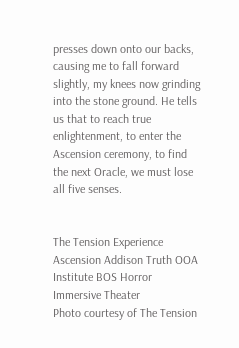presses down onto our backs, causing me to fall forward slightly, my knees now grinding into the stone ground. He tells us that to reach true enlightenment, to enter the Ascension ceremony, to find the next Oracle, we must lose all five senses.


The Tension Experience Ascension Addison Truth OOA Institute BOS Horror Immersive Theater
Photo courtesy of The Tension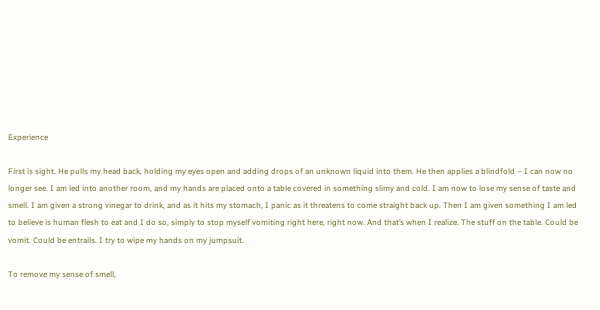Experience

First is sight. He pulls my head back, holding my eyes open and adding drops of an unknown liquid into them. He then applies a blindfold – I can now no longer see. I am led into another room, and my hands are placed onto a table covered in something slimy and cold. I am now to lose my sense of taste and smell. I am given a strong vinegar to drink, and as it hits my stomach, I panic as it threatens to come straight back up. Then I am given something I am led to believe is human flesh to eat and I do so, simply to stop myself vomiting right here, right now. And that’s when I realize. The stuff on the table. Could be vomit. Could be entrails. I try to wipe my hands on my jumpsuit.

To remove my sense of smell,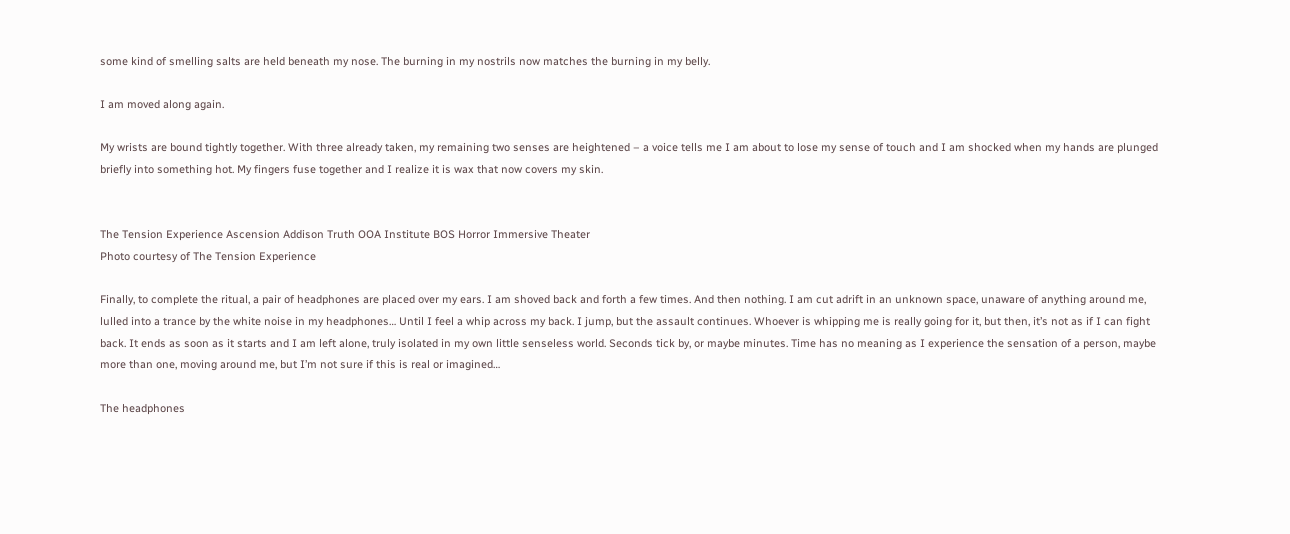some kind of smelling salts are held beneath my nose. The burning in my nostrils now matches the burning in my belly.

I am moved along again.

My wrists are bound tightly together. With three already taken, my remaining two senses are heightened – a voice tells me I am about to lose my sense of touch and I am shocked when my hands are plunged briefly into something hot. My fingers fuse together and I realize it is wax that now covers my skin.


The Tension Experience Ascension Addison Truth OOA Institute BOS Horror Immersive Theater
Photo courtesy of The Tension Experience

Finally, to complete the ritual, a pair of headphones are placed over my ears. I am shoved back and forth a few times. And then nothing. I am cut adrift in an unknown space, unaware of anything around me, lulled into a trance by the white noise in my headphones… Until I feel a whip across my back. I jump, but the assault continues. Whoever is whipping me is really going for it, but then, it’s not as if I can fight back. It ends as soon as it starts and I am left alone, truly isolated in my own little senseless world. Seconds tick by, or maybe minutes. Time has no meaning as I experience the sensation of a person, maybe more than one, moving around me, but I’m not sure if this is real or imagined…

The headphones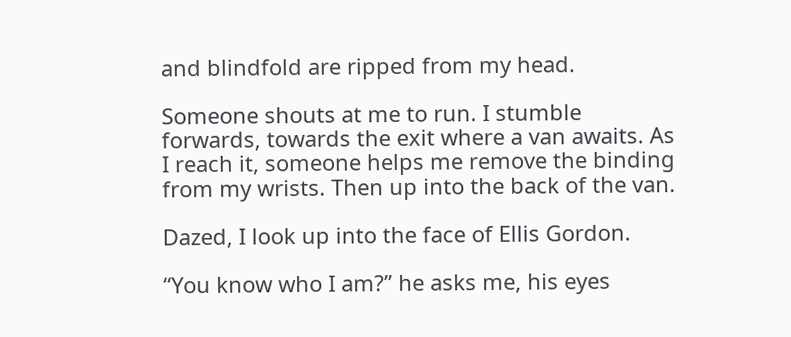and blindfold are ripped from my head.

Someone shouts at me to run. I stumble forwards, towards the exit where a van awaits. As I reach it, someone helps me remove the binding from my wrists. Then up into the back of the van.

Dazed, I look up into the face of Ellis Gordon.

“You know who I am?” he asks me, his eyes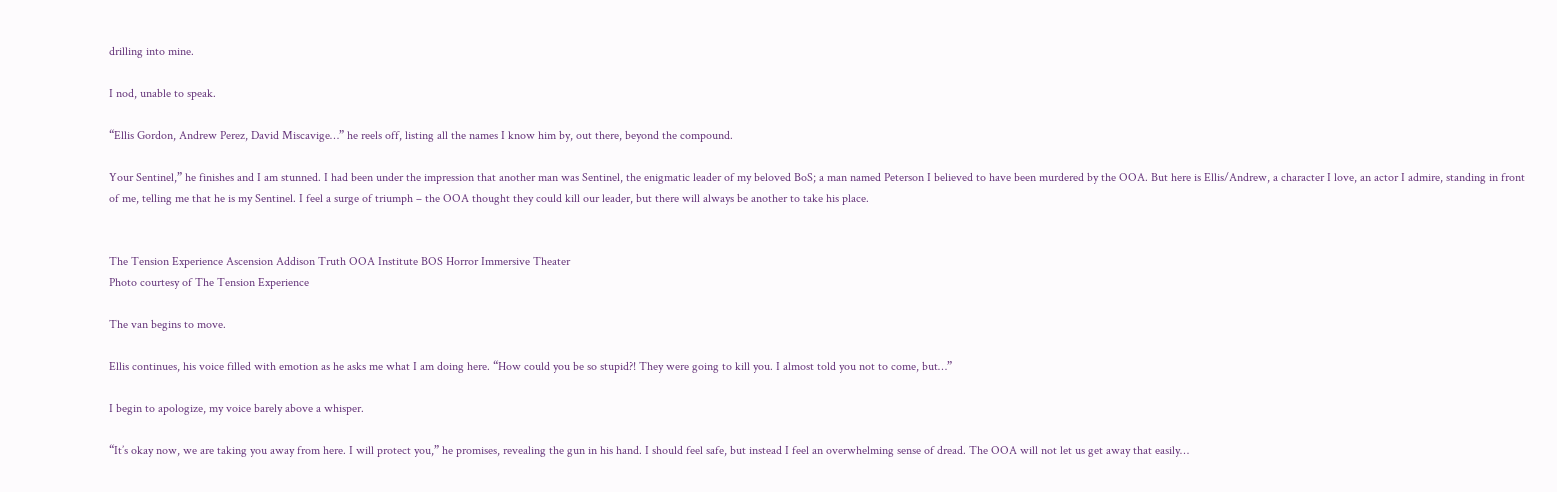drilling into mine.

I nod, unable to speak.

“Ellis Gordon, Andrew Perez, David Miscavige…” he reels off, listing all the names I know him by, out there, beyond the compound.

Your Sentinel,” he finishes and I am stunned. I had been under the impression that another man was Sentinel, the enigmatic leader of my beloved BoS; a man named Peterson I believed to have been murdered by the OOA. But here is Ellis/Andrew, a character I love, an actor I admire, standing in front of me, telling me that he is my Sentinel. I feel a surge of triumph – the OOA thought they could kill our leader, but there will always be another to take his place.


The Tension Experience Ascension Addison Truth OOA Institute BOS Horror Immersive Theater
Photo courtesy of The Tension Experience

The van begins to move.

Ellis continues, his voice filled with emotion as he asks me what I am doing here. “How could you be so stupid?! They were going to kill you. I almost told you not to come, but…”

I begin to apologize, my voice barely above a whisper.

“It’s okay now, we are taking you away from here. I will protect you,” he promises, revealing the gun in his hand. I should feel safe, but instead I feel an overwhelming sense of dread. The OOA will not let us get away that easily…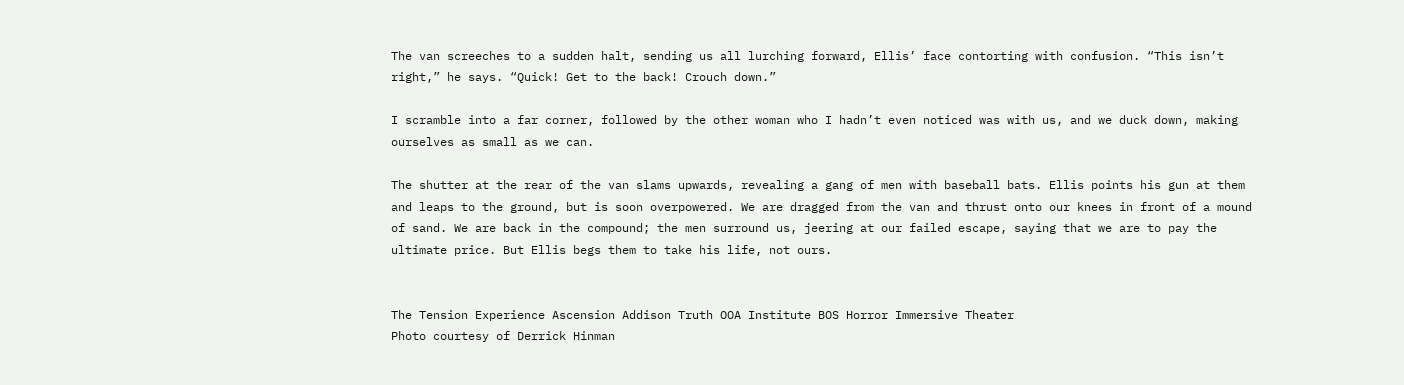The van screeches to a sudden halt, sending us all lurching forward, Ellis’ face contorting with confusion. “This isn’t right,” he says. “Quick! Get to the back! Crouch down.”

I scramble into a far corner, followed by the other woman who I hadn’t even noticed was with us, and we duck down, making ourselves as small as we can.

The shutter at the rear of the van slams upwards, revealing a gang of men with baseball bats. Ellis points his gun at them and leaps to the ground, but is soon overpowered. We are dragged from the van and thrust onto our knees in front of a mound of sand. We are back in the compound; the men surround us, jeering at our failed escape, saying that we are to pay the ultimate price. But Ellis begs them to take his life, not ours.


The Tension Experience Ascension Addison Truth OOA Institute BOS Horror Immersive Theater
Photo courtesy of Derrick Hinman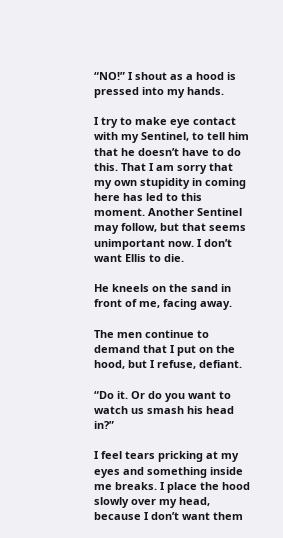“NO!” I shout as a hood is pressed into my hands.

I try to make eye contact with my Sentinel, to tell him that he doesn’t have to do this. That I am sorry that my own stupidity in coming here has led to this moment. Another Sentinel may follow, but that seems unimportant now. I don’t want Ellis to die.

He kneels on the sand in front of me, facing away.

The men continue to demand that I put on the hood, but I refuse, defiant.

“Do it. Or do you want to watch us smash his head in?”

I feel tears pricking at my eyes and something inside me breaks. I place the hood slowly over my head, because I don’t want them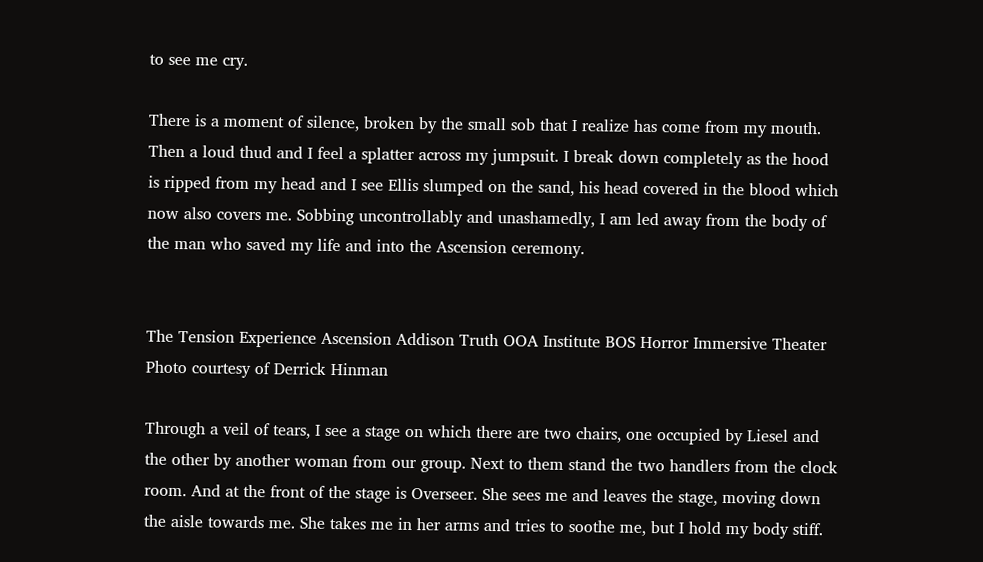to see me cry.

There is a moment of silence, broken by the small sob that I realize has come from my mouth. Then a loud thud and I feel a splatter across my jumpsuit. I break down completely as the hood is ripped from my head and I see Ellis slumped on the sand, his head covered in the blood which now also covers me. Sobbing uncontrollably and unashamedly, I am led away from the body of the man who saved my life and into the Ascension ceremony.


The Tension Experience Ascension Addison Truth OOA Institute BOS Horror Immersive Theater
Photo courtesy of Derrick Hinman

Through a veil of tears, I see a stage on which there are two chairs, one occupied by Liesel and the other by another woman from our group. Next to them stand the two handlers from the clock room. And at the front of the stage is Overseer. She sees me and leaves the stage, moving down the aisle towards me. She takes me in her arms and tries to soothe me, but I hold my body stiff.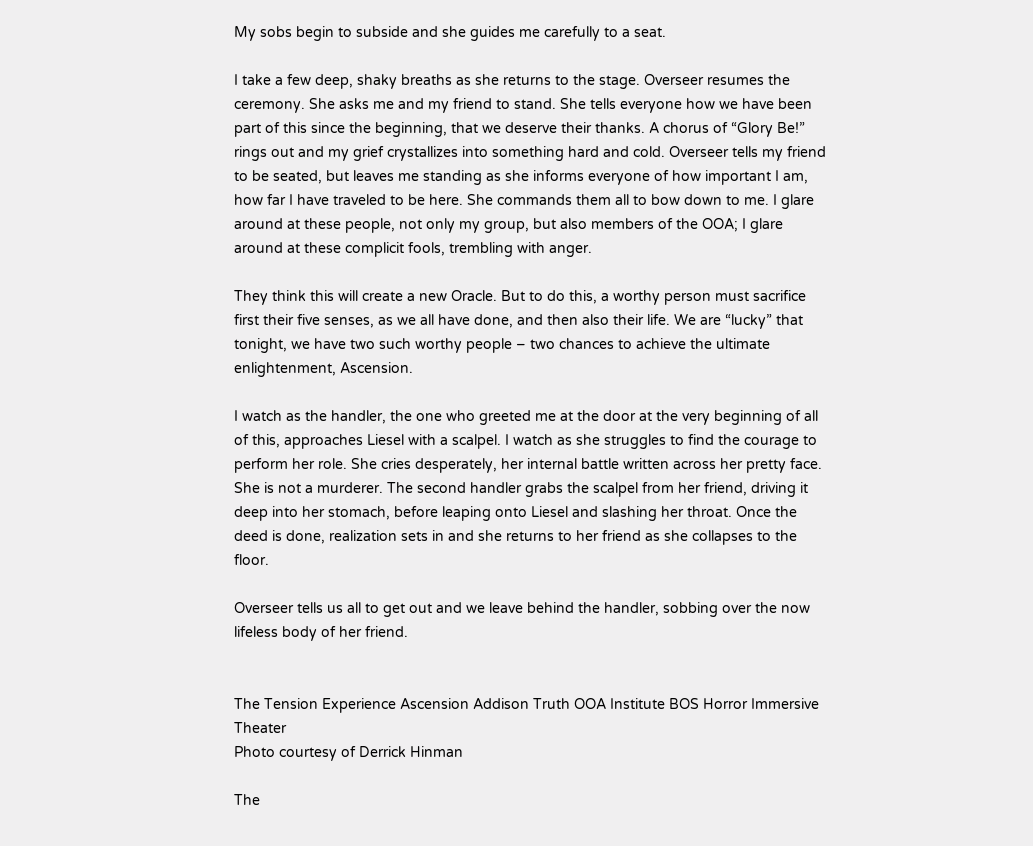My sobs begin to subside and she guides me carefully to a seat.

I take a few deep, shaky breaths as she returns to the stage. Overseer resumes the ceremony. She asks me and my friend to stand. She tells everyone how we have been part of this since the beginning, that we deserve their thanks. A chorus of “Glory Be!” rings out and my grief crystallizes into something hard and cold. Overseer tells my friend to be seated, but leaves me standing as she informs everyone of how important I am, how far I have traveled to be here. She commands them all to bow down to me. I glare around at these people, not only my group, but also members of the OOA; I glare around at these complicit fools, trembling with anger.

They think this will create a new Oracle. But to do this, a worthy person must sacrifice first their five senses, as we all have done, and then also their life. We are “lucky” that tonight, we have two such worthy people – two chances to achieve the ultimate enlightenment, Ascension.

I watch as the handler, the one who greeted me at the door at the very beginning of all of this, approaches Liesel with a scalpel. I watch as she struggles to find the courage to perform her role. She cries desperately, her internal battle written across her pretty face. She is not a murderer. The second handler grabs the scalpel from her friend, driving it deep into her stomach, before leaping onto Liesel and slashing her throat. Once the deed is done, realization sets in and she returns to her friend as she collapses to the floor.

Overseer tells us all to get out and we leave behind the handler, sobbing over the now lifeless body of her friend.


The Tension Experience Ascension Addison Truth OOA Institute BOS Horror Immersive Theater
Photo courtesy of Derrick Hinman

The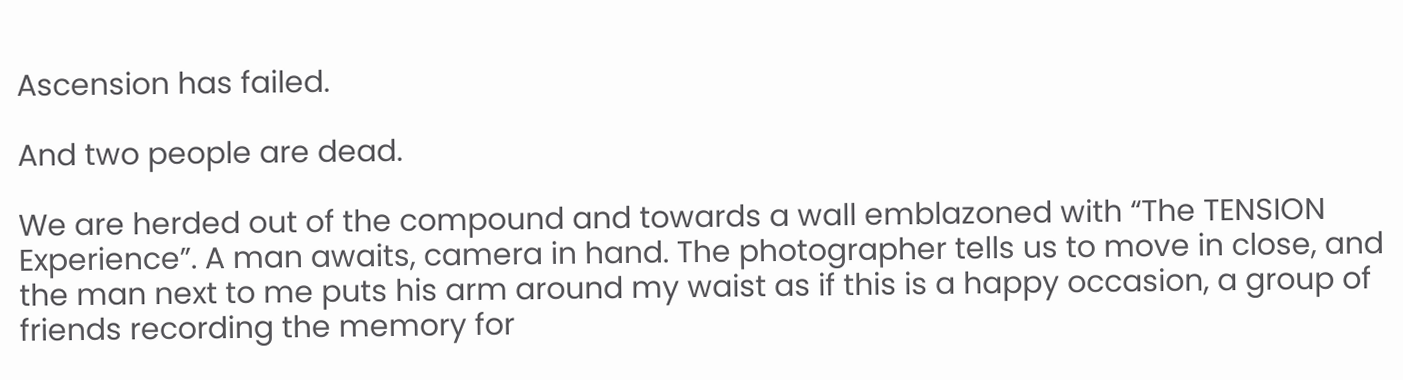Ascension has failed.

And two people are dead.

We are herded out of the compound and towards a wall emblazoned with “The TENSION Experience”. A man awaits, camera in hand. The photographer tells us to move in close, and the man next to me puts his arm around my waist as if this is a happy occasion, a group of friends recording the memory for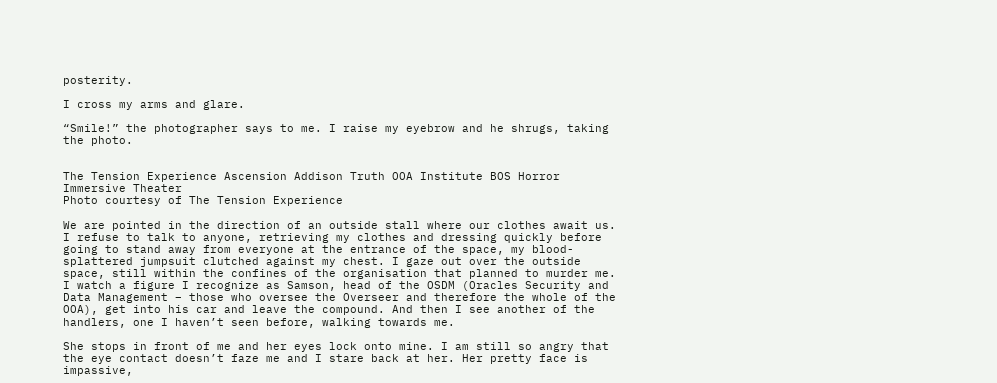posterity.

I cross my arms and glare.

“Smile!” the photographer says to me. I raise my eyebrow and he shrugs, taking the photo.


The Tension Experience Ascension Addison Truth OOA Institute BOS Horror Immersive Theater
Photo courtesy of The Tension Experience

We are pointed in the direction of an outside stall where our clothes await us. I refuse to talk to anyone, retrieving my clothes and dressing quickly before going to stand away from everyone at the entrance of the space, my blood-splattered jumpsuit clutched against my chest. I gaze out over the outside space, still within the confines of the organisation that planned to murder me. I watch a figure I recognize as Samson, head of the OSDM (Oracles Security and Data Management – those who oversee the Overseer and therefore the whole of the OOA), get into his car and leave the compound. And then I see another of the handlers, one I haven’t seen before, walking towards me.

She stops in front of me and her eyes lock onto mine. I am still so angry that the eye contact doesn’t faze me and I stare back at her. Her pretty face is impassive,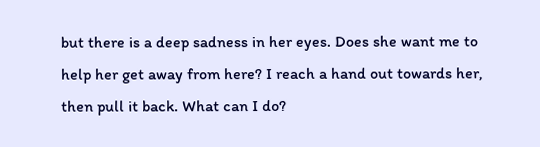but there is a deep sadness in her eyes. Does she want me to help her get away from here? I reach a hand out towards her, then pull it back. What can I do?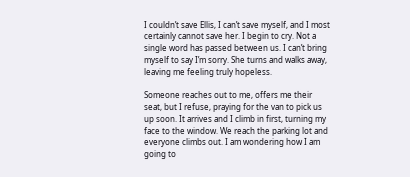I couldn’t save Ellis, I can’t save myself, and I most certainly cannot save her. I begin to cry. Not a single word has passed between us. I can’t bring myself to say I’m sorry. She turns and walks away, leaving me feeling truly hopeless.

Someone reaches out to me, offers me their seat, but I refuse, praying for the van to pick us up soon. It arrives and I climb in first, turning my face to the window. We reach the parking lot and everyone climbs out. I am wondering how I am going to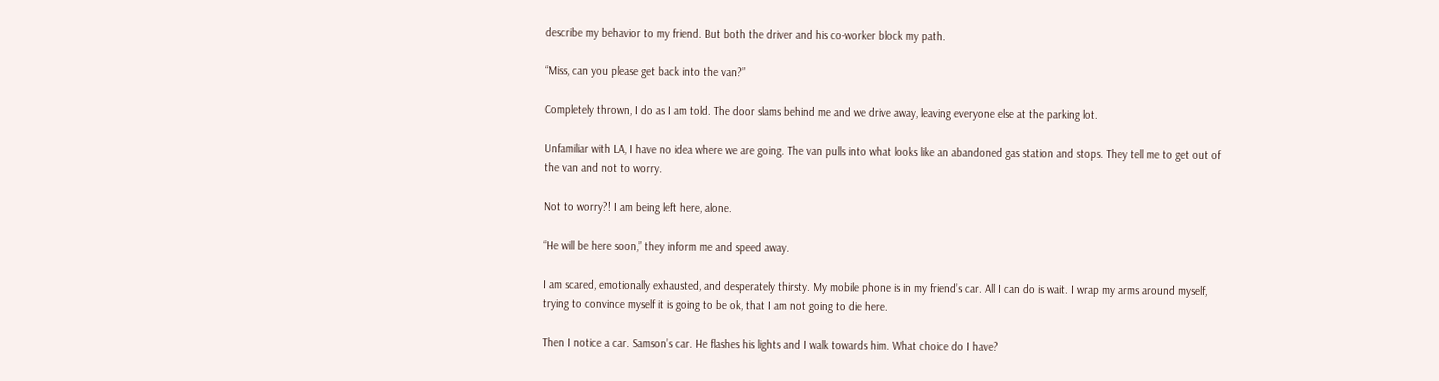describe my behavior to my friend. But both the driver and his co-worker block my path.

“Miss, can you please get back into the van?”

Completely thrown, I do as I am told. The door slams behind me and we drive away, leaving everyone else at the parking lot.

Unfamiliar with LA, I have no idea where we are going. The van pulls into what looks like an abandoned gas station and stops. They tell me to get out of the van and not to worry.

Not to worry?! I am being left here, alone.

“He will be here soon,” they inform me and speed away.

I am scared, emotionally exhausted, and desperately thirsty. My mobile phone is in my friend’s car. All I can do is wait. I wrap my arms around myself, trying to convince myself it is going to be ok, that I am not going to die here.

Then I notice a car. Samson’s car. He flashes his lights and I walk towards him. What choice do I have?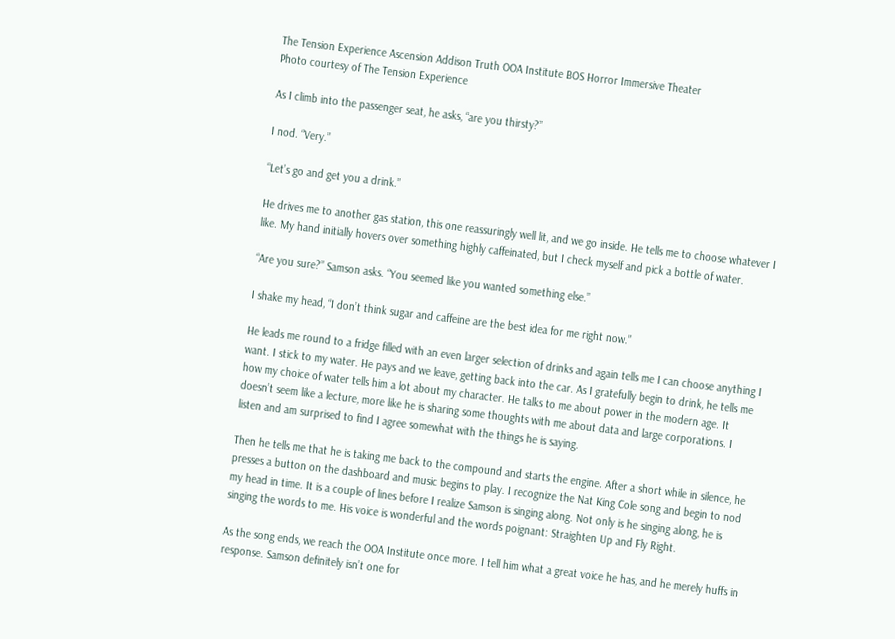The Tension Experience Ascension Addison Truth OOA Institute BOS Horror Immersive Theater
Photo courtesy of The Tension Experience

As I climb into the passenger seat, he asks, “are you thirsty?”

I nod. “Very.”

“Let’s go and get you a drink.”

He drives me to another gas station, this one reassuringly well lit, and we go inside. He tells me to choose whatever I like. My hand initially hovers over something highly caffeinated, but I check myself and pick a bottle of water.

“Are you sure?” Samson asks. “You seemed like you wanted something else.”

I shake my head, “I don’t think sugar and caffeine are the best idea for me right now.”

He leads me round to a fridge filled with an even larger selection of drinks and again tells me I can choose anything I want. I stick to my water. He pays and we leave, getting back into the car. As I gratefully begin to drink, he tells me how my choice of water tells him a lot about my character. He talks to me about power in the modern age. It doesn’t seem like a lecture, more like he is sharing some thoughts with me about data and large corporations. I listen and am surprised to find I agree somewhat with the things he is saying.

Then he tells me that he is taking me back to the compound and starts the engine. After a short while in silence, he presses a button on the dashboard and music begins to play. I recognize the Nat King Cole song and begin to nod my head in time. It is a couple of lines before I realize Samson is singing along. Not only is he singing along, he is singing the words to me. His voice is wonderful and the words poignant: Straighten Up and Fly Right.

As the song ends, we reach the OOA Institute once more. I tell him what a great voice he has, and he merely huffs in response. Samson definitely isn’t one for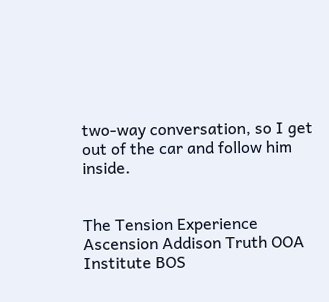two-way conversation, so I get out of the car and follow him inside.


The Tension Experience Ascension Addison Truth OOA Institute BOS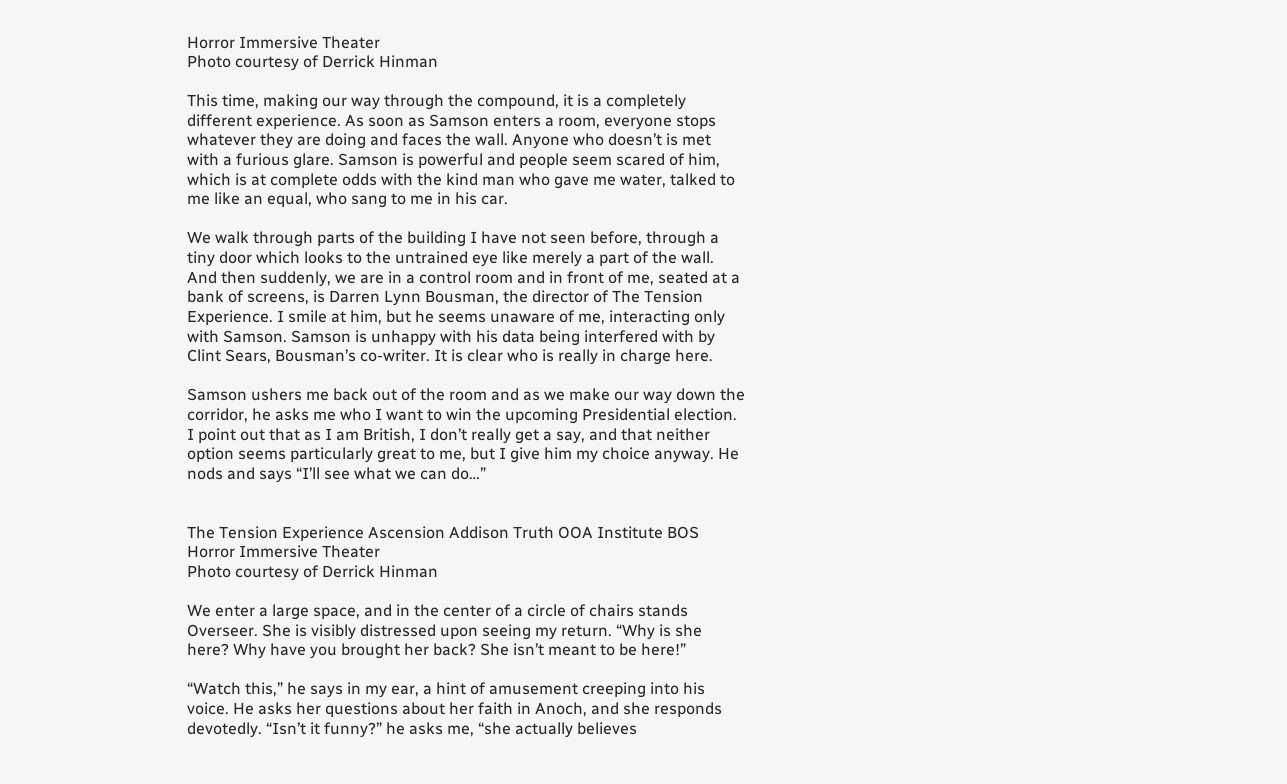Horror Immersive Theater
Photo courtesy of Derrick Hinman

This time, making our way through the compound, it is a completely different experience. As soon as Samson enters a room, everyone stops whatever they are doing and faces the wall. Anyone who doesn’t is met with a furious glare. Samson is powerful and people seem scared of him, which is at complete odds with the kind man who gave me water, talked to me like an equal, who sang to me in his car.

We walk through parts of the building I have not seen before, through a tiny door which looks to the untrained eye like merely a part of the wall. And then suddenly, we are in a control room and in front of me, seated at a bank of screens, is Darren Lynn Bousman, the director of The Tension Experience. I smile at him, but he seems unaware of me, interacting only with Samson. Samson is unhappy with his data being interfered with by Clint Sears, Bousman’s co-writer. It is clear who is really in charge here.

Samson ushers me back out of the room and as we make our way down the corridor, he asks me who I want to win the upcoming Presidential election. I point out that as I am British, I don’t really get a say, and that neither option seems particularly great to me, but I give him my choice anyway. He nods and says “I’ll see what we can do…”


The Tension Experience Ascension Addison Truth OOA Institute BOS Horror Immersive Theater
Photo courtesy of Derrick Hinman

We enter a large space, and in the center of a circle of chairs stands Overseer. She is visibly distressed upon seeing my return. “Why is she here? Why have you brought her back? She isn’t meant to be here!”

“Watch this,” he says in my ear, a hint of amusement creeping into his voice. He asks her questions about her faith in Anoch, and she responds devotedly. “Isn’t it funny?” he asks me, “she actually believes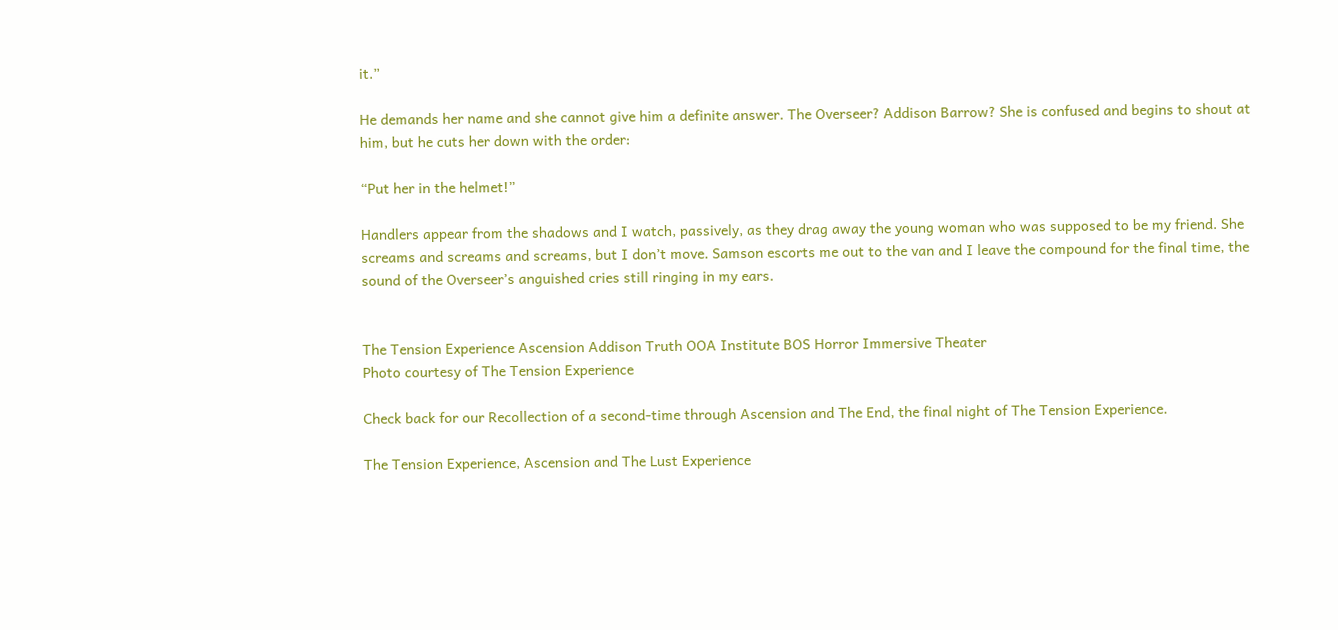it.”

He demands her name and she cannot give him a definite answer. The Overseer? Addison Barrow? She is confused and begins to shout at him, but he cuts her down with the order:

“Put her in the helmet!”

Handlers appear from the shadows and I watch, passively, as they drag away the young woman who was supposed to be my friend. She screams and screams and screams, but I don’t move. Samson escorts me out to the van and I leave the compound for the final time, the sound of the Overseer’s anguished cries still ringing in my ears.


The Tension Experience Ascension Addison Truth OOA Institute BOS Horror Immersive Theater
Photo courtesy of The Tension Experience

Check back for our Recollection of a second-time through Ascension and The End, the final night of The Tension Experience.

The Tension Experience, Ascension and The Lust Experience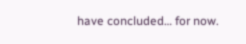have concluded… for now.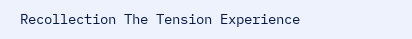Recollection The Tension Experience